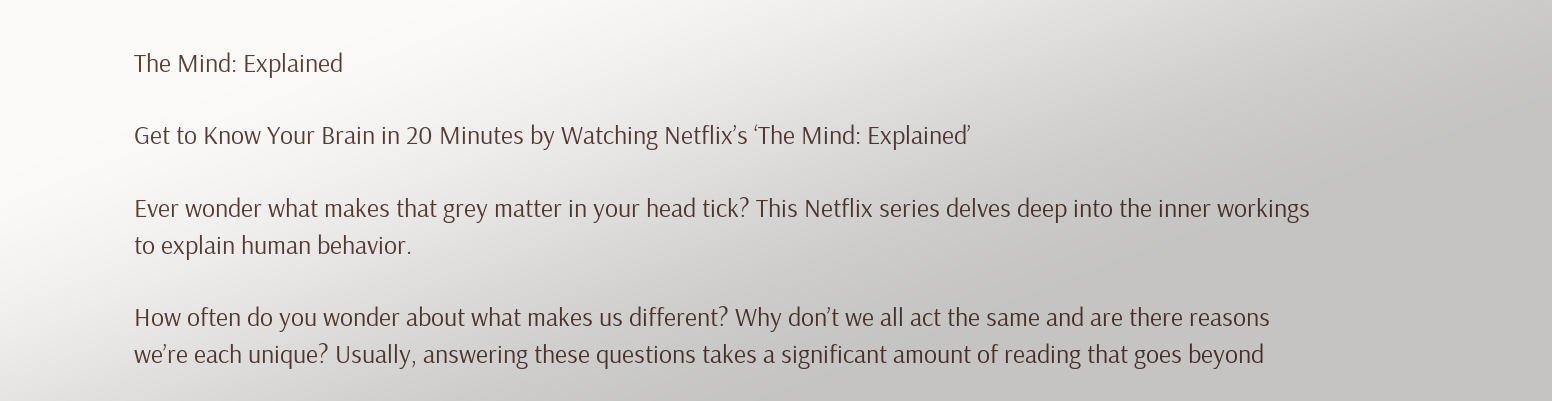The Mind: Explained

Get to Know Your Brain in 20 Minutes by Watching Netflix’s ‘The Mind: Explained’

Ever wonder what makes that grey matter in your head tick? This Netflix series delves deep into the inner workings to explain human behavior.

How often do you wonder about what makes us different? Why don’t we all act the same and are there reasons we’re each unique? Usually, answering these questions takes a significant amount of reading that goes beyond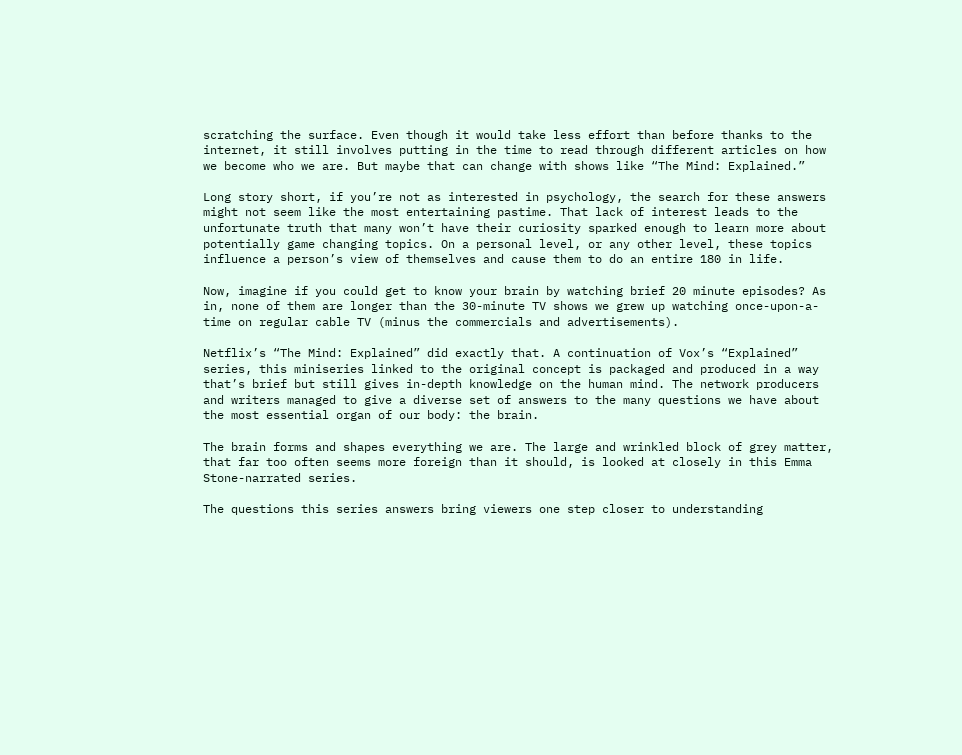scratching the surface. Even though it would take less effort than before thanks to the internet, it still involves putting in the time to read through different articles on how we become who we are. But maybe that can change with shows like “The Mind: Explained.”

Long story short, if you’re not as interested in psychology, the search for these answers might not seem like the most entertaining pastime. That lack of interest leads to the unfortunate truth that many won’t have their curiosity sparked enough to learn more about potentially game changing topics. On a personal level, or any other level, these topics influence a person’s view of themselves and cause them to do an entire 180 in life.

Now, imagine if you could get to know your brain by watching brief 20 minute episodes? As in, none of them are longer than the 30-minute TV shows we grew up watching once-upon-a-time on regular cable TV (minus the commercials and advertisements).

Netflix’s “The Mind: Explained” did exactly that. A continuation of Vox’s “Explained” series, this miniseries linked to the original concept is packaged and produced in a way that’s brief but still gives in-depth knowledge on the human mind. The network producers and writers managed to give a diverse set of answers to the many questions we have about the most essential organ of our body: the brain.

The brain forms and shapes everything we are. The large and wrinkled block of grey matter, that far too often seems more foreign than it should, is looked at closely in this Emma Stone-narrated series.

The questions this series answers bring viewers one step closer to understanding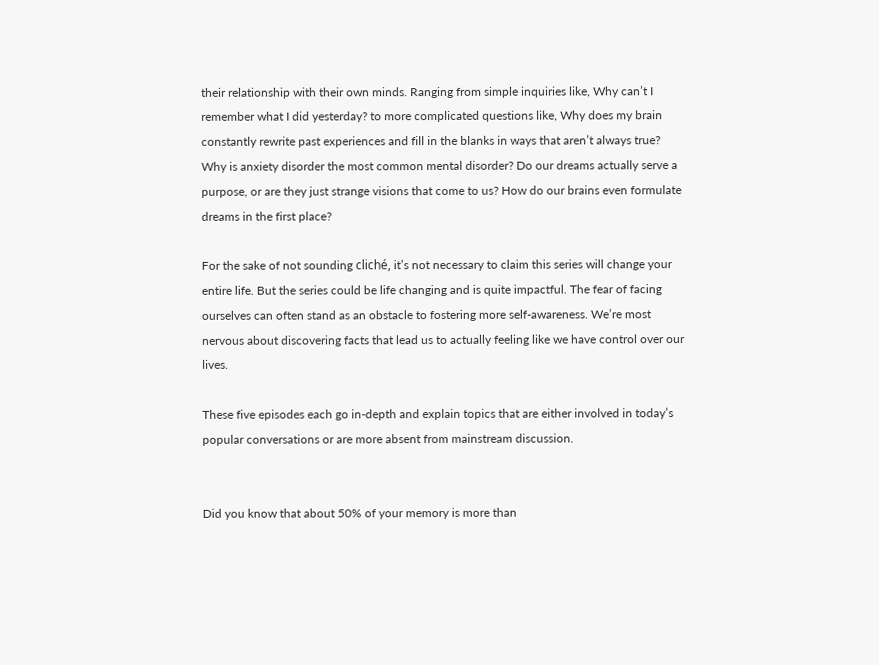their relationship with their own minds. Ranging from simple inquiries like, Why can’t I remember what I did yesterday? to more complicated questions like, Why does my brain constantly rewrite past experiences and fill in the blanks in ways that aren’t always true? Why is anxiety disorder the most common mental disorder? Do our dreams actually serve a purpose, or are they just strange visions that come to us? How do our brains even formulate dreams in the first place?

For the sake of not sounding cliché, it’s not necessary to claim this series will change your entire life. But the series could be life changing and is quite impactful. The fear of facing ourselves can often stand as an obstacle to fostering more self-awareness. We’re most nervous about discovering facts that lead us to actually feeling like we have control over our lives.

These five episodes each go in-depth and explain topics that are either involved in today’s popular conversations or are more absent from mainstream discussion.


Did you know that about 50% of your memory is more than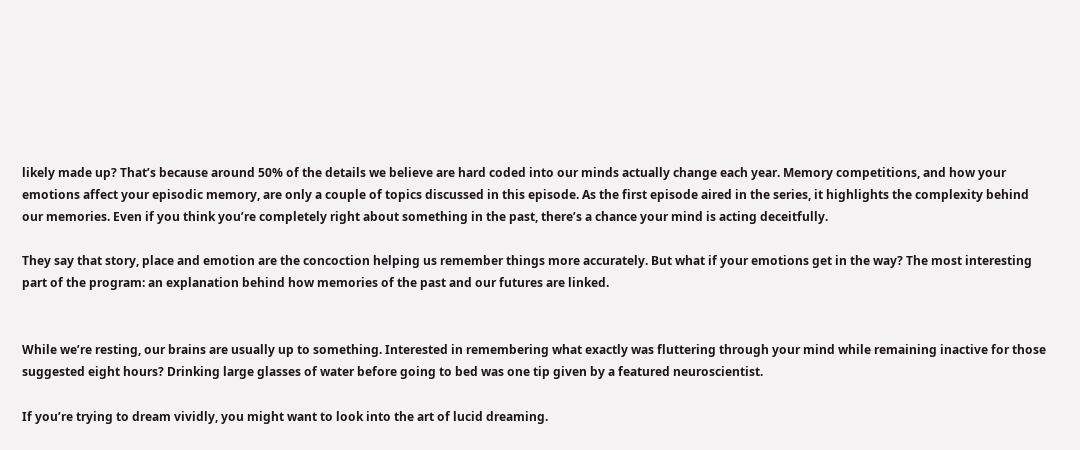likely made up? That’s because around 50% of the details we believe are hard coded into our minds actually change each year. Memory competitions, and how your emotions affect your episodic memory, are only a couple of topics discussed in this episode. As the first episode aired in the series, it highlights the complexity behind our memories. Even if you think you’re completely right about something in the past, there’s a chance your mind is acting deceitfully.

They say that story, place and emotion are the concoction helping us remember things more accurately. But what if your emotions get in the way? The most interesting part of the program: an explanation behind how memories of the past and our futures are linked.


While we’re resting, our brains are usually up to something. Interested in remembering what exactly was fluttering through your mind while remaining inactive for those suggested eight hours? Drinking large glasses of water before going to bed was one tip given by a featured neuroscientist.

If you’re trying to dream vividly, you might want to look into the art of lucid dreaming.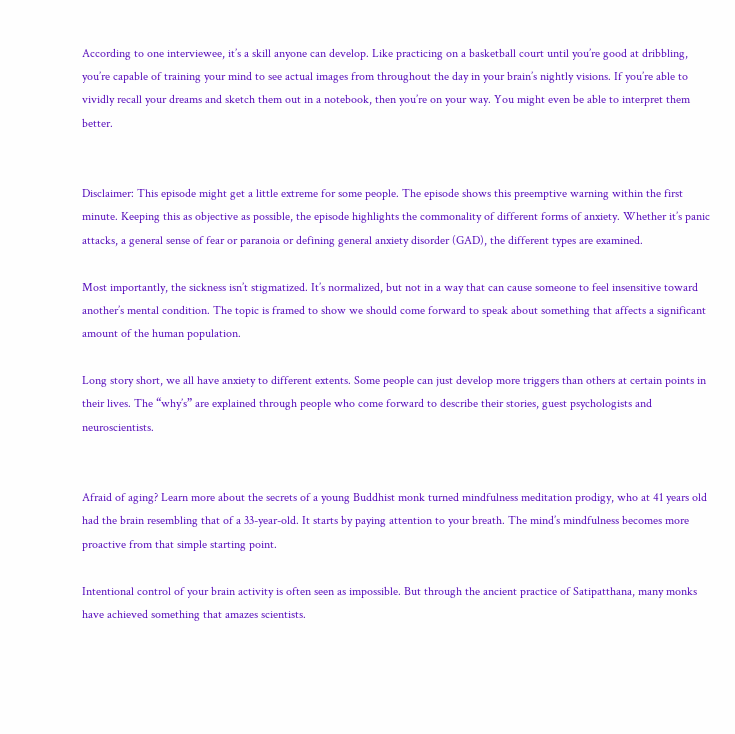According to one interviewee, it’s a skill anyone can develop. Like practicing on a basketball court until you’re good at dribbling, you’re capable of training your mind to see actual images from throughout the day in your brain’s nightly visions. If you’re able to vividly recall your dreams and sketch them out in a notebook, then you’re on your way. You might even be able to interpret them better.


Disclaimer: This episode might get a little extreme for some people. The episode shows this preemptive warning within the first minute. Keeping this as objective as possible, the episode highlights the commonality of different forms of anxiety. Whether it’s panic attacks, a general sense of fear or paranoia or defining general anxiety disorder (GAD), the different types are examined.

Most importantly, the sickness isn’t stigmatized. It’s normalized, but not in a way that can cause someone to feel insensitive toward another’s mental condition. The topic is framed to show we should come forward to speak about something that affects a significant amount of the human population.

Long story short, we all have anxiety to different extents. Some people can just develop more triggers than others at certain points in their lives. The “why’s” are explained through people who come forward to describe their stories, guest psychologists and neuroscientists.


Afraid of aging? Learn more about the secrets of a young Buddhist monk turned mindfulness meditation prodigy, who at 41 years old had the brain resembling that of a 33-year-old. It starts by paying attention to your breath. The mind’s mindfulness becomes more proactive from that simple starting point.

Intentional control of your brain activity is often seen as impossible. But through the ancient practice of Satipatthana, many monks have achieved something that amazes scientists.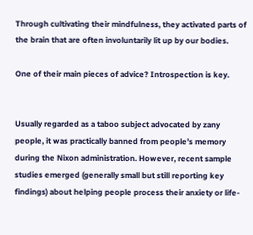Through cultivating their mindfulness, they activated parts of the brain that are often involuntarily lit up by our bodies.

One of their main pieces of advice? Introspection is key.


Usually regarded as a taboo subject advocated by zany people, it was practically banned from people’s memory during the Nixon administration. However, recent sample studies emerged (generally small but still reporting key findings) about helping people process their anxiety or life-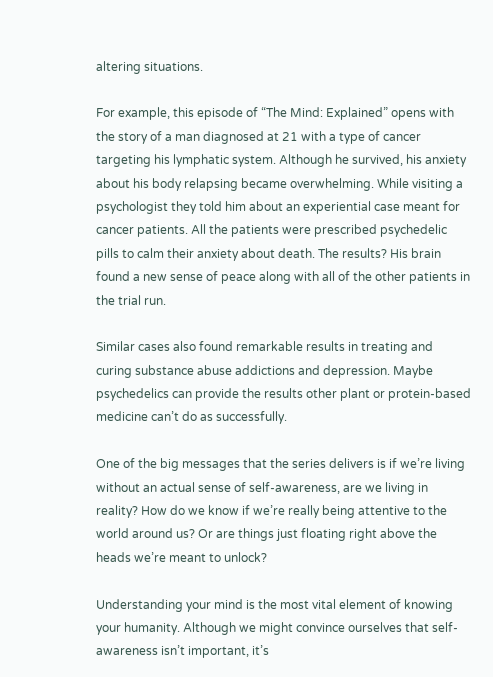altering situations.

For example, this episode of “The Mind: Explained” opens with the story of a man diagnosed at 21 with a type of cancer targeting his lymphatic system. Although he survived, his anxiety about his body relapsing became overwhelming. While visiting a psychologist they told him about an experiential case meant for cancer patients. All the patients were prescribed psychedelic pills to calm their anxiety about death. The results? His brain found a new sense of peace along with all of the other patients in the trial run.

Similar cases also found remarkable results in treating and curing substance abuse addictions and depression. Maybe psychedelics can provide the results other plant or protein-based medicine can’t do as successfully.

One of the big messages that the series delivers is if we’re living without an actual sense of self-awareness, are we living in reality? How do we know if we’re really being attentive to the world around us? Or are things just floating right above the heads we’re meant to unlock?

Understanding your mind is the most vital element of knowing your humanity. Although we might convince ourselves that self-awareness isn’t important, it’s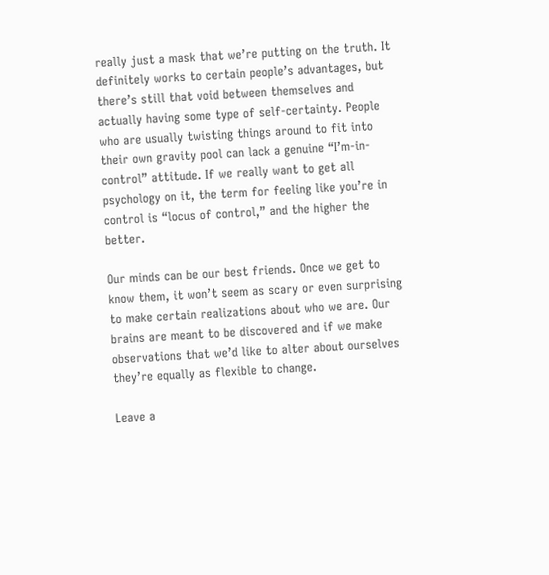really just a mask that we’re putting on the truth. It definitely works to certain people’s advantages, but there’s still that void between themselves and actually having some type of self-certainty. People who are usually twisting things around to fit into their own gravity pool can lack a genuine “I’m-in-control” attitude. If we really want to get all psychology on it, the term for feeling like you’re in control is “locus of control,” and the higher the better.

Our minds can be our best friends. Once we get to know them, it won’t seem as scary or even surprising to make certain realizations about who we are. Our brains are meant to be discovered and if we make observations that we’d like to alter about ourselves they’re equally as flexible to change.

Leave a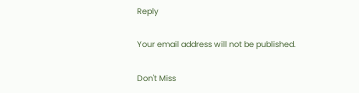Reply

Your email address will not be published.

Don't Miss